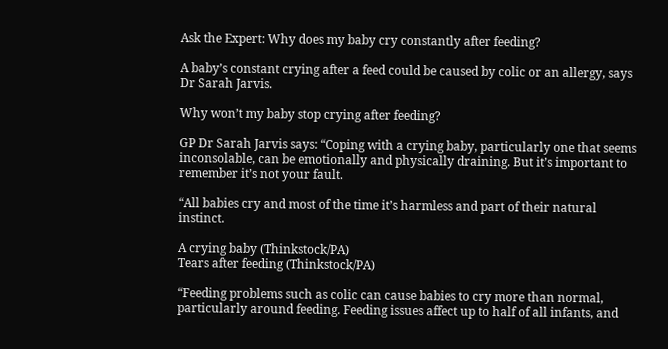Ask the Expert: Why does my baby cry constantly after feeding?

A baby’s constant crying after a feed could be caused by colic or an allergy, says Dr Sarah Jarvis.

Why won’t my baby stop crying after feeding?

GP Dr Sarah Jarvis says: “Coping with a crying baby, particularly one that seems inconsolable, can be emotionally and physically draining. But it’s important to remember it’s not your fault.

“All babies cry and most of the time it’s harmless and part of their natural instinct.

A crying baby (Thinkstock/PA)
Tears after feeding (Thinkstock/PA)

“Feeding problems such as colic can cause babies to cry more than normal, particularly around feeding. Feeding issues affect up to half of all infants, and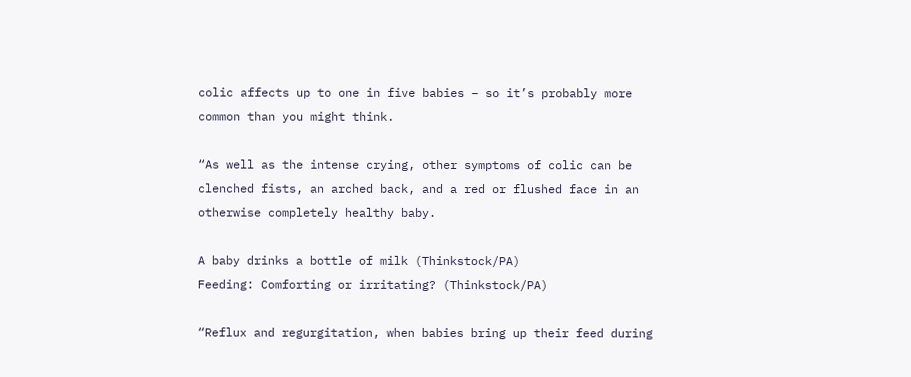colic affects up to one in five babies – so it’s probably more common than you might think.

“As well as the intense crying, other symptoms of colic can be clenched fists, an arched back, and a red or flushed face in an otherwise completely healthy baby.

A baby drinks a bottle of milk (Thinkstock/PA)
Feeding: Comforting or irritating? (Thinkstock/PA)

“Reflux and regurgitation, when babies bring up their feed during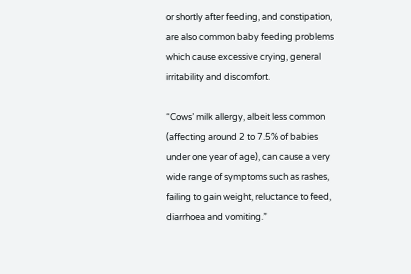or shortly after feeding, and constipation, are also common baby feeding problems which cause excessive crying, general irritability and discomfort.

“Cows’ milk allergy, albeit less common (affecting around 2 to 7.5% of babies under one year of age), can cause a very wide range of symptoms such as rashes, failing to gain weight, reluctance to feed, diarrhoea and vomiting.”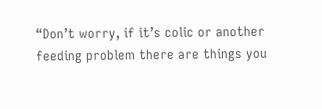“Don’t worry, if it’s colic or another feeding problem there are things you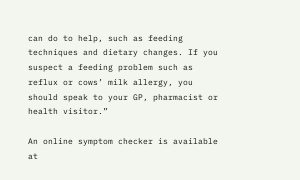can do to help, such as feeding techniques and dietary changes. If you suspect a feeding problem such as reflux or cows’ milk allergy, you should speak to your GP, pharmacist or health visitor.”

An online symptom checker is available at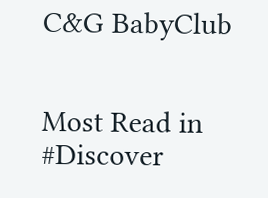C&G BabyClub


Most Read in #Discover